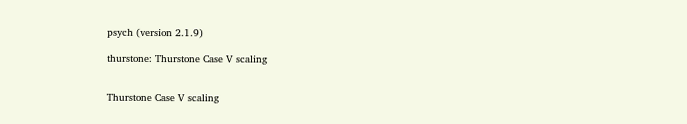psych (version 2.1.9)

thurstone: Thurstone Case V scaling


Thurstone Case V scaling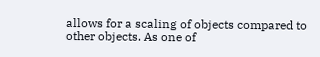allows for a scaling of objects compared to other objects. As one of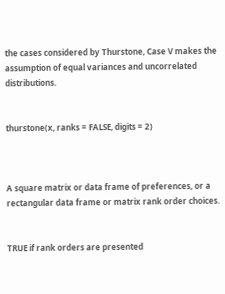the cases considered by Thurstone, Case V makes the assumption of equal variances and uncorrelated distributions.


thurstone(x, ranks = FALSE, digits = 2)



A square matrix or data frame of preferences, or a rectangular data frame or matrix rank order choices.


TRUE if rank orders are presented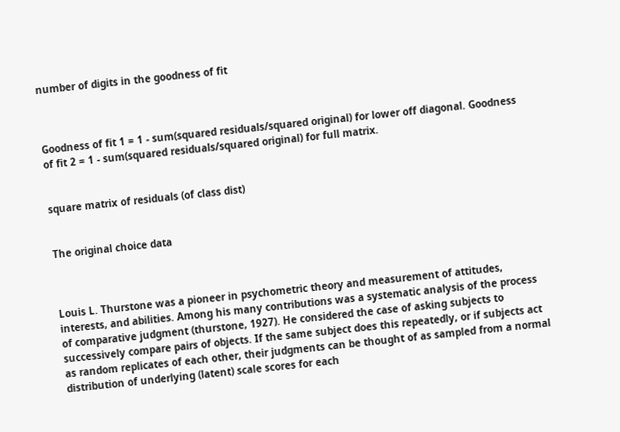number of digits in the goodness of fit



Goodness of fit 1 = 1 - sum(squared residuals/squared original) for lower off diagonal. Goodness of fit 2 = 1 - sum(squared residuals/squared original) for full matrix.


square matrix of residuals (of class dist)


The original choice data



Louis L. Thurstone was a pioneer in psychometric theory and measurement of attitudes, interests, and abilities. Among his many contributions was a systematic analysis of the process of comparative judgment (thurstone, 1927). He considered the case of asking subjects to successively compare pairs of objects. If the same subject does this repeatedly, or if subjects act as random replicates of each other, their judgments can be thought of as sampled from a normal distribution of underlying (latent) scale scores for each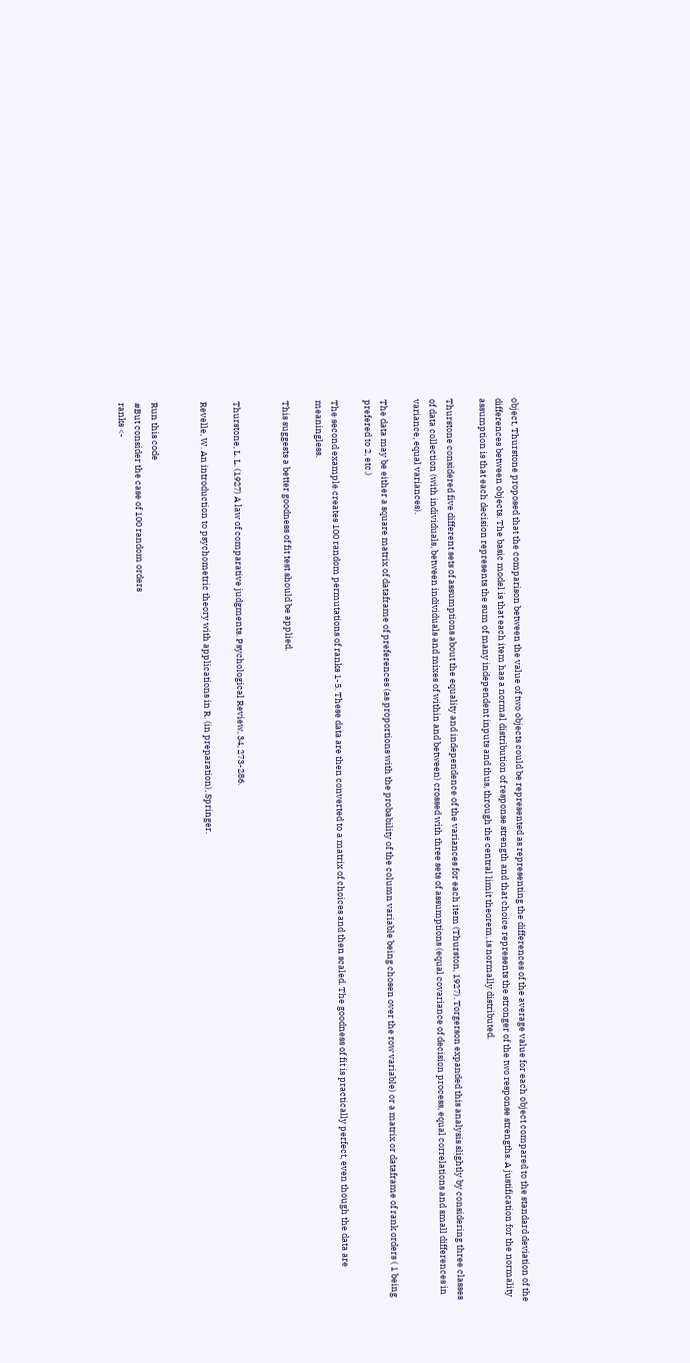object, Thurstone proposed that the comparison between the value of two objects could be represented as representing the differences of the average value for each object compared to the standard deviation of the differences between objects. The basic model is that each item has a normal distribution of response strength and that choice represents the stronger of the two response strengths. A justification for the normality assumption is that each decision represents the sum of many independent inputs and thus, through the central limit theorem, is normally distributed.

Thurstone considered five different sets of assumptions about the equality and independence of the variances for each item (Thurston, 1927). Torgerson expanded this analysis slightly by considering three classes of data collection (with individuals, between individuals and mixes of within and between) crossed with three sets of assumptions (equal covariance of decision process, equal correlations and small differences in variance, equal variances).

The data may be either a square matrix of dataframe of preferences (as proportions with the probability of the column variable being chosen over the row variable) or a matrix or dataframe of rank orders ( 1 being prefered to 2, etc.)

The second example creates 100 random permutations of ranks 1-5. These data are then converted to a matrix of choices and then scaled. The goodness of fit is practically perfect, even though the data are meaningless.

This suggests a better goodness of fit test should be applied.


Thurstone, L. L. (1927) A law of comparative judgments. Psychological Review, 34, 273-286.

Revelle, W. An introduction to psychometric theory with applications in R. (in preparation), Springer.


Run this code
#But consider the case of 100 random orders
ranks <-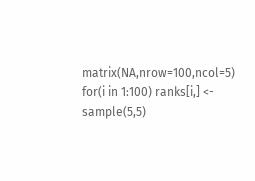matrix(NA,nrow=100,ncol=5)
for(i in 1:100) ranks[i,] <- sample(5,5)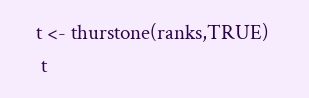t <- thurstone(ranks,TRUE)
 t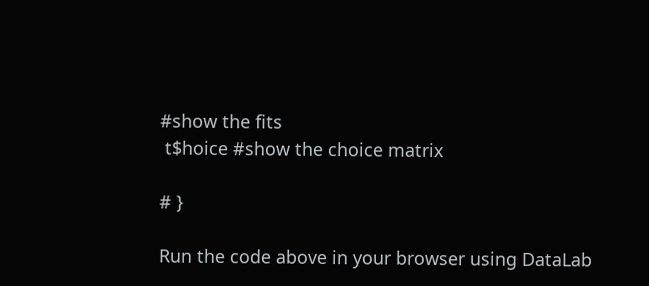#show the fits
 t$hoice #show the choice matrix

# }

Run the code above in your browser using DataLab